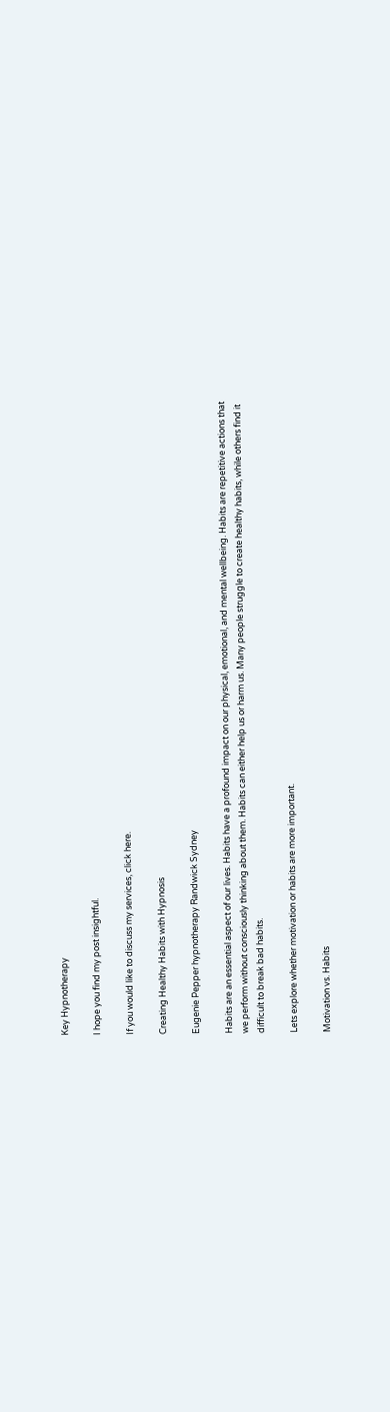Key Hypnotherapy

I hope you find my post insightful.

If you would like to discuss my services, click here.

Creating Healthy Habits with Hypnosis

Eugenie Pepper hypnotherapy Randwick Sydney

Habits are an essential aspect of our lives. Habits have a profound impact on our physical, emotional, and mental wellbeing. Habits are repetitive actions that we perform without consciously thinking about them. Habits can either help us or harm us. Many people struggle to create healthy habits, while others find it difficult to break bad habits.

Lets explore whether motivation or habits are more important.

Motivation vs. Habits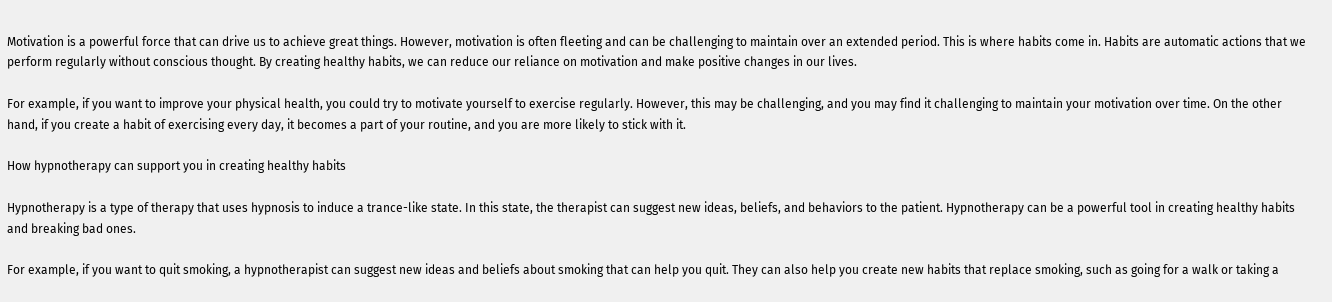Motivation is a powerful force that can drive us to achieve great things. However, motivation is often fleeting and can be challenging to maintain over an extended period. This is where habits come in. Habits are automatic actions that we perform regularly without conscious thought. By creating healthy habits, we can reduce our reliance on motivation and make positive changes in our lives.

For example, if you want to improve your physical health, you could try to motivate yourself to exercise regularly. However, this may be challenging, and you may find it challenging to maintain your motivation over time. On the other hand, if you create a habit of exercising every day, it becomes a part of your routine, and you are more likely to stick with it.

How hypnotherapy can support you in creating healthy habits

Hypnotherapy is a type of therapy that uses hypnosis to induce a trance-like state. In this state, the therapist can suggest new ideas, beliefs, and behaviors to the patient. Hypnotherapy can be a powerful tool in creating healthy habits and breaking bad ones.

For example, if you want to quit smoking, a hypnotherapist can suggest new ideas and beliefs about smoking that can help you quit. They can also help you create new habits that replace smoking, such as going for a walk or taking a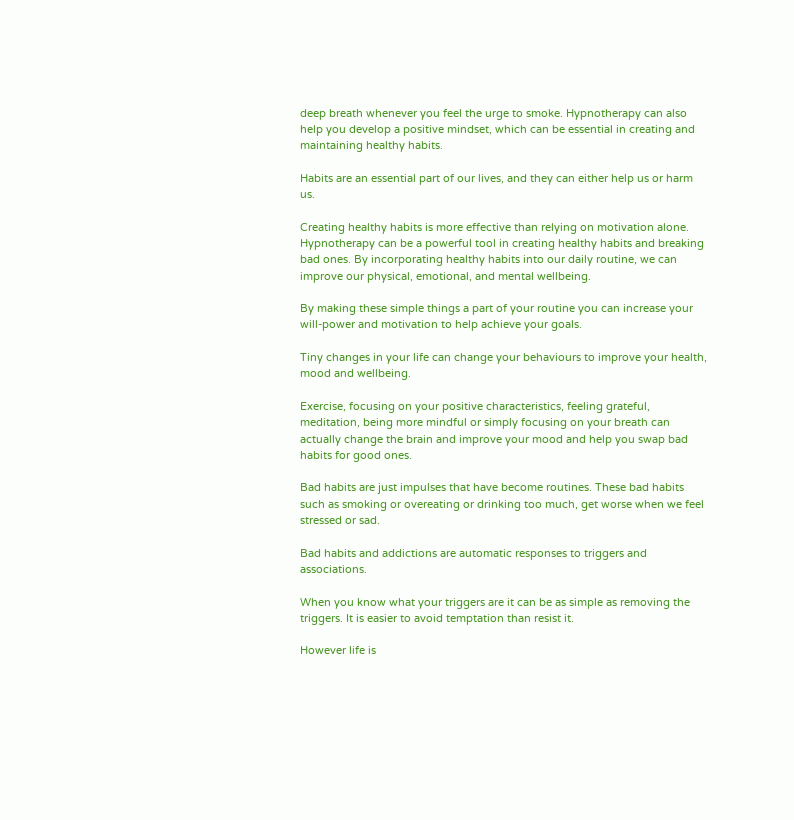deep breath whenever you feel the urge to smoke. Hypnotherapy can also help you develop a positive mindset, which can be essential in creating and maintaining healthy habits.

Habits are an essential part of our lives, and they can either help us or harm us.

Creating healthy habits is more effective than relying on motivation alone. Hypnotherapy can be a powerful tool in creating healthy habits and breaking bad ones. By incorporating healthy habits into our daily routine, we can improve our physical, emotional, and mental wellbeing.

By making these simple things a part of your routine you can increase your will-power and motivation to help achieve your goals.

Tiny changes in your life can change your behaviours to improve your health, mood and wellbeing.

Exercise, focusing on your positive characteristics, feeling grateful, meditation, being more mindful or simply focusing on your breath can actually change the brain and improve your mood and help you swap bad habits for good ones.

Bad habits are just impulses that have become routines. These bad habits such as smoking or overeating or drinking too much, get worse when we feel stressed or sad.

Bad habits and addictions are automatic responses to triggers and associations.

When you know what your triggers are it can be as simple as removing the triggers. It is easier to avoid temptation than resist it.

However life is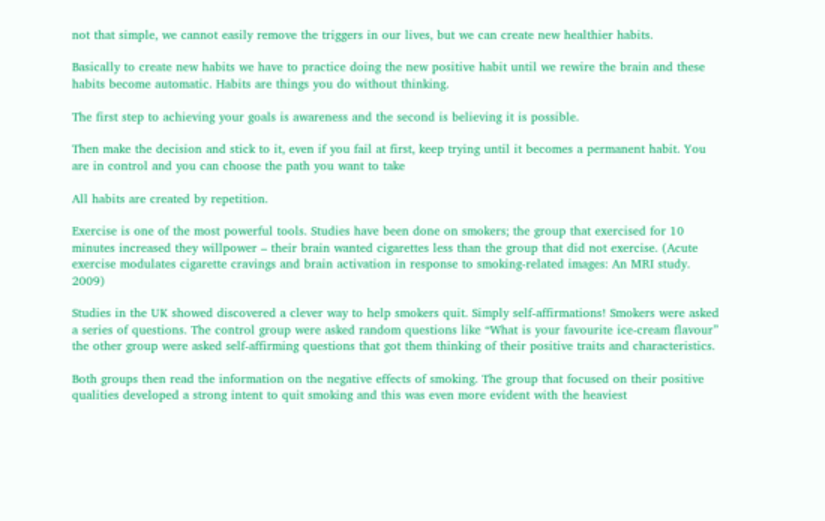not that simple, we cannot easily remove the triggers in our lives, but we can create new healthier habits.

Basically to create new habits we have to practice doing the new positive habit until we rewire the brain and these habits become automatic. Habits are things you do without thinking.

The first step to achieving your goals is awareness and the second is believing it is possible.

Then make the decision and stick to it, even if you fail at first, keep trying until it becomes a permanent habit. You are in control and you can choose the path you want to take

All habits are created by repetition.

Exercise is one of the most powerful tools. Studies have been done on smokers; the group that exercised for 10 minutes increased they willpower – their brain wanted cigarettes less than the group that did not exercise. (Acute exercise modulates cigarette cravings and brain activation in response to smoking-related images: An MRI study. 2009)

Studies in the UK showed discovered a clever way to help smokers quit. Simply self-affirmations! Smokers were asked a series of questions. The control group were asked random questions like “What is your favourite ice-cream flavour” the other group were asked self-affirming questions that got them thinking of their positive traits and characteristics.

Both groups then read the information on the negative effects of smoking. The group that focused on their positive qualities developed a strong intent to quit smoking and this was even more evident with the heaviest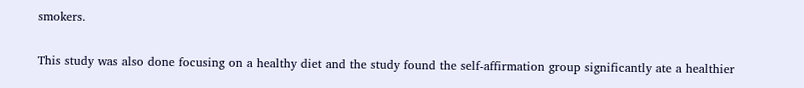smokers.

This study was also done focusing on a healthy diet and the study found the self-affirmation group significantly ate a healthier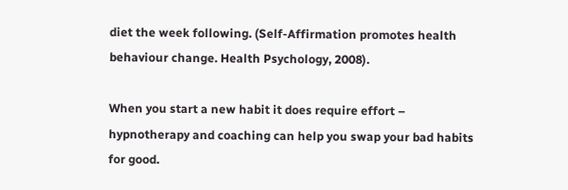diet the week following. (Self-Affirmation promotes health behaviour change. Health Psychology, 2008).

When you start a new habit it does require effort – hypnotherapy and coaching can help you swap your bad habits for good.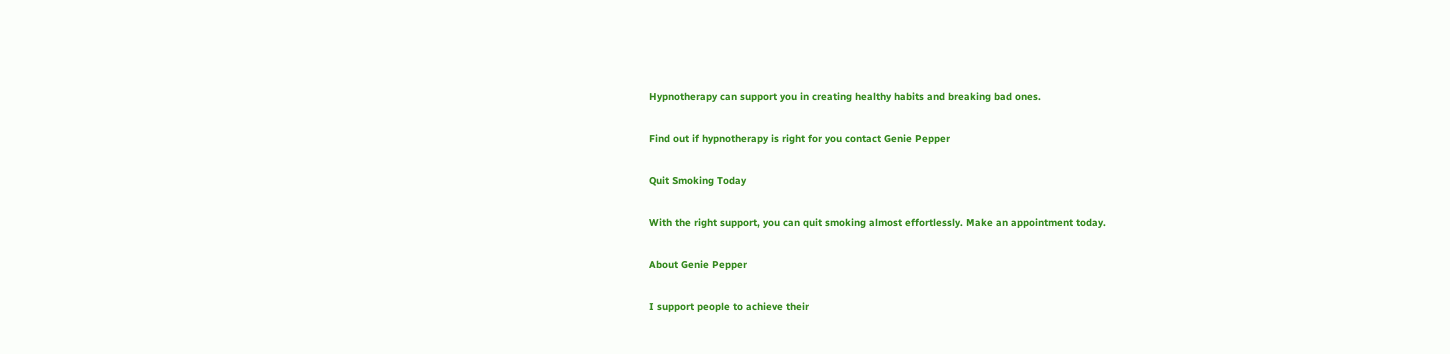Hypnotherapy can support you in creating healthy habits and breaking bad ones.

Find out if hypnotherapy is right for you contact Genie Pepper

Quit Smoking Today

With the right support, you can quit smoking almost effortlessly. Make an appointment today.

About Genie Pepper

I support people to achieve their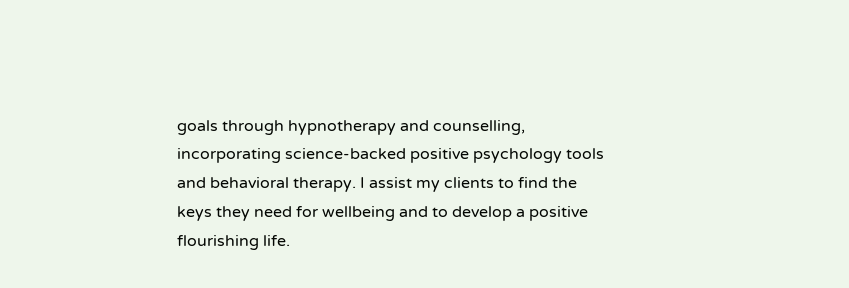goals through hypnotherapy and counselling, incorporating science-backed positive psychology tools and behavioral therapy. I assist my clients to find the keys they need for wellbeing and to develop a positive flourishing life.